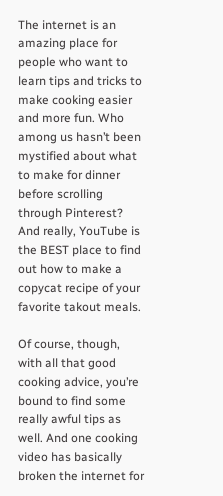The internet is an amazing place for people who want to learn tips and tricks to make cooking easier and more fun. Who among us hasn’t been mystified about what to make for dinner before scrolling through Pinterest? And really, YouTube is the BEST place to find out how to make a copycat recipe of your favorite takout meals.

Of course, though, with all that good cooking advice, you’re bound to find some really awful tips as well. And one cooking video has basically broken the internet for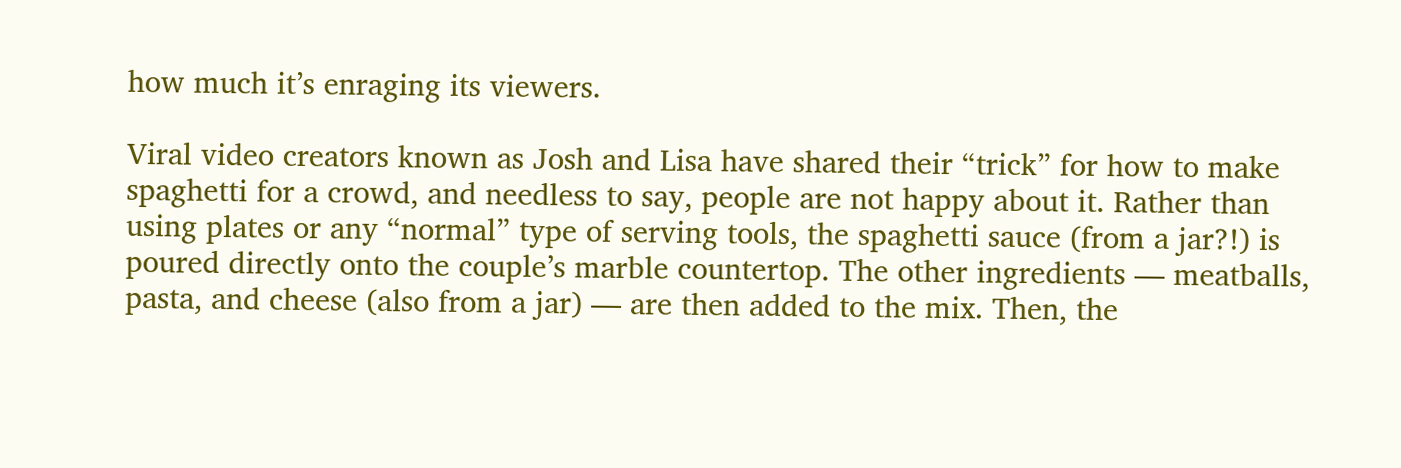how much it’s enraging its viewers.

Viral video creators known as Josh and Lisa have shared their “trick” for how to make spaghetti for a crowd, and needless to say, people are not happy about it. Rather than using plates or any “normal” type of serving tools, the spaghetti sauce (from a jar?!) is poured directly onto the couple’s marble countertop. The other ingredients — meatballs, pasta, and cheese (also from a jar) — are then added to the mix. Then, the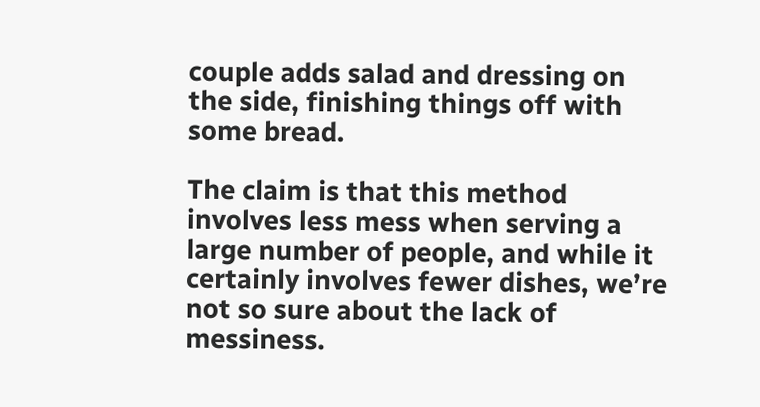couple adds salad and dressing on the side, finishing things off with some bread.

The claim is that this method involves less mess when serving a large number of people, and while it certainly involves fewer dishes, we’re not so sure about the lack of messiness.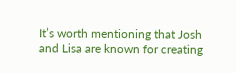It’s worth mentioning that Josh and Lisa are known for creating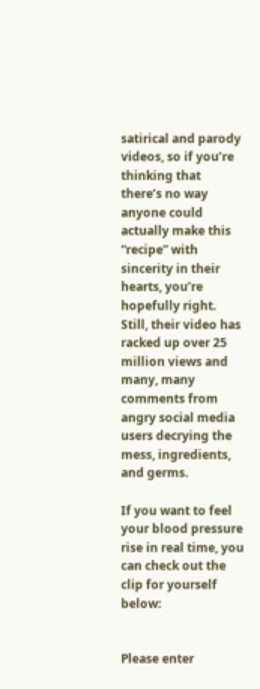satirical and parody videos, so if you’re thinking that there’s no way anyone could actually make this “recipe” with sincerity in their hearts, you’re hopefully right. Still, their video has racked up over 25 million views and many, many comments from angry social media users decrying the mess, ingredients, and germs.

If you want to feel your blood pressure rise in real time, you can check out the clip for yourself below:


Please enter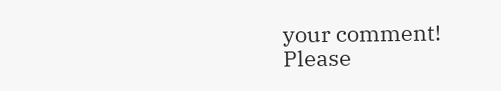your comment!
Please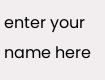enter your name here